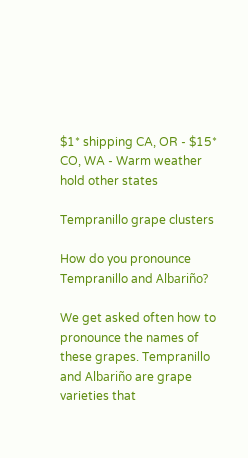$1* shipping CA, OR - $15* CO, WA - Warm weather hold other states

Tempranillo grape clusters

How do you pronounce Tempranillo and Albariño?

We get asked often how to pronounce the names of these grapes. Tempranillo and Albariño are grape varieties that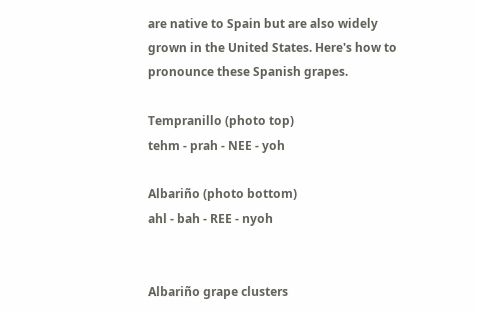are native to Spain but are also widely grown in the United States. Here's how to pronounce these Spanish grapes.

Tempranillo (photo top)
tehm - prah - NEE - yoh

Albariño (photo bottom)
ahl - bah - REE - nyoh


Albariño grape clusters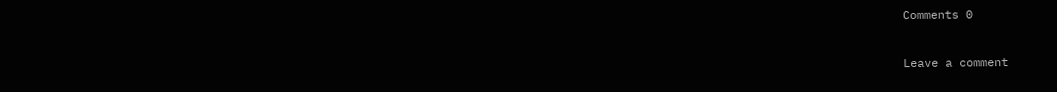Comments 0

Leave a comment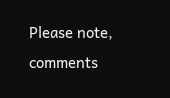Please note, comments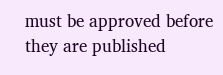must be approved before they are published